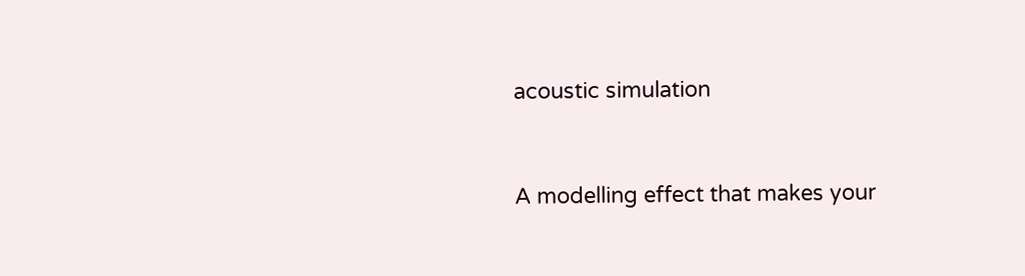acoustic simulation


A modelling effect that makes your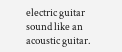electric guitar sound like an acoustic guitar.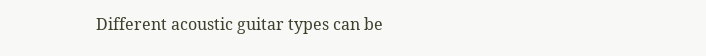Different acoustic guitar types can be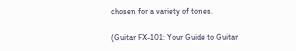chosen for a variety of tones.

(Guitar FX-101: Your Guide to Guitar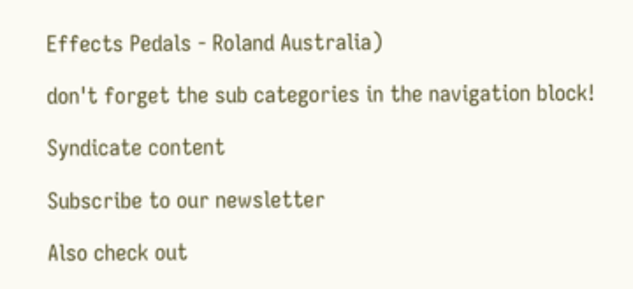Effects Pedals - Roland Australia)

don't forget the sub categories in the navigation block!

Syndicate content

Subscribe to our newsletter

Also check out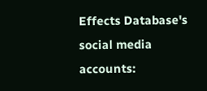Effects Database's social media accounts: